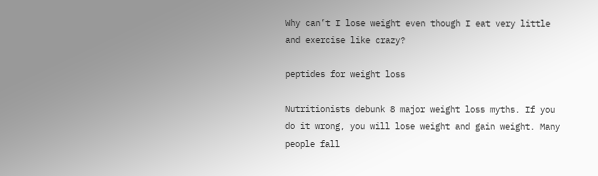Why can’t I lose weight even though I eat very little and exercise like crazy?

peptides for weight loss

Nutritionists debunk 8 major weight loss myths. If you do it wrong, you will lose weight and gain weight. Many people fall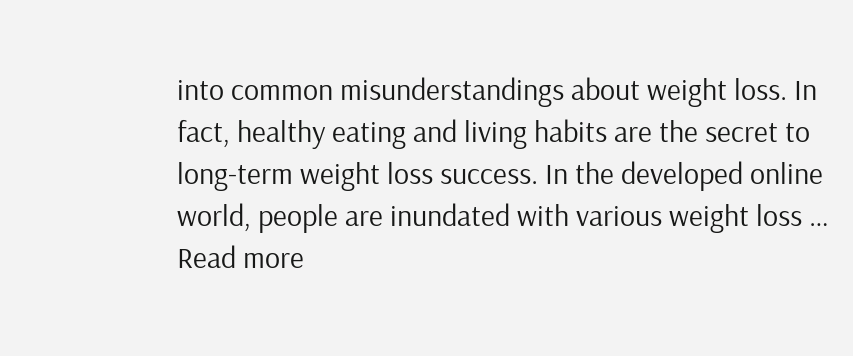into common misunderstandings about weight loss. In fact, healthy eating and living habits are the secret to long-term weight loss success. In the developed online world, people are inundated with various weight loss … Read more